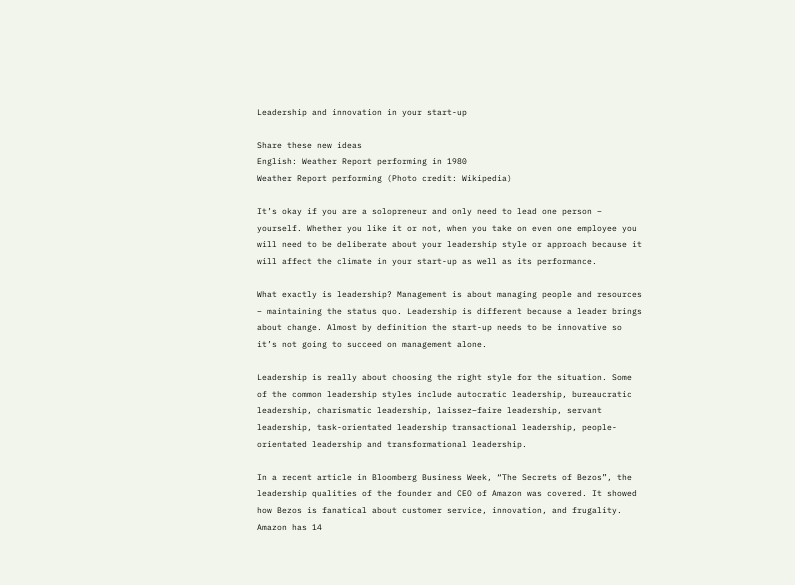Leadership and innovation in your start-up

Share these new ideas
English: Weather Report performing in 1980
Weather Report performing (Photo credit: Wikipedia)

It’s okay if you are a solopreneur and only need to lead one person – yourself. Whether you like it or not, when you take on even one employee you will need to be deliberate about your leadership style or approach because it will affect the climate in your start-up as well as its performance.

What exactly is leadership? Management is about managing people and resources – maintaining the status quo. Leadership is different because a leader brings about change. Almost by definition the start-up needs to be innovative so it’s not going to succeed on management alone.

Leadership is really about choosing the right style for the situation. Some of the common leadership styles include autocratic leadership, bureaucratic leadership, charismatic leadership, laissez–faire leadership, servant leadership, task-orientated leadership transactional leadership, people-orientated leadership and transformational leadership.

In a recent article in Bloomberg Business Week, “The Secrets of Bezos”, the leadership qualities of the founder and CEO of Amazon was covered. It showed how Bezos is fanatical about customer service, innovation, and frugality. Amazon has 14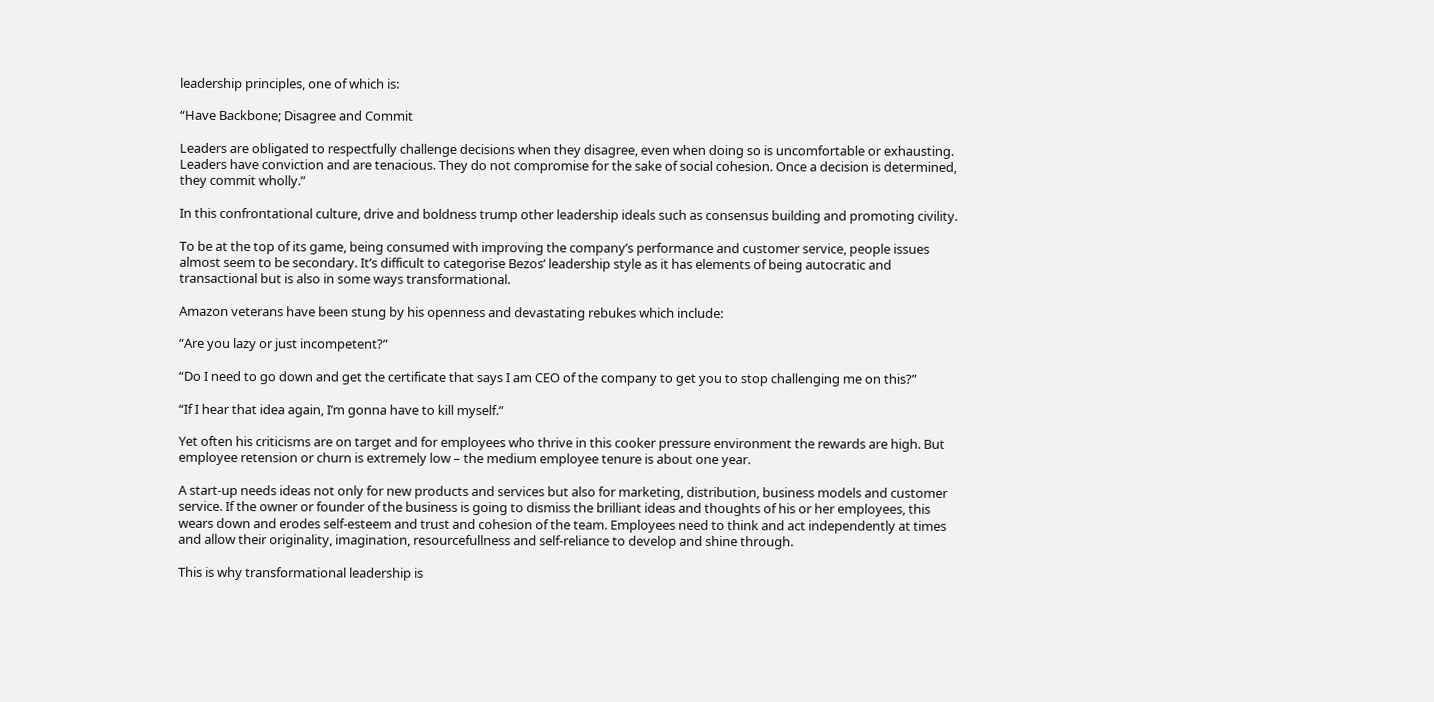leadership principles, one of which is:

“Have Backbone; Disagree and Commit

Leaders are obligated to respectfully challenge decisions when they disagree, even when doing so is uncomfortable or exhausting. Leaders have conviction and are tenacious. They do not compromise for the sake of social cohesion. Once a decision is determined, they commit wholly.”

In this confrontational culture, drive and boldness trump other leadership ideals such as consensus building and promoting civility.

To be at the top of its game, being consumed with improving the company’s performance and customer service, people issues almost seem to be secondary. It’s difficult to categorise Bezos’ leadership style as it has elements of being autocratic and transactional but is also in some ways transformational.

Amazon veterans have been stung by his openness and devastating rebukes which include:

“Are you lazy or just incompetent?”

“Do I need to go down and get the certificate that says I am CEO of the company to get you to stop challenging me on this?”

“If I hear that idea again, I’m gonna have to kill myself.”

Yet often his criticisms are on target and for employees who thrive in this cooker pressure environment the rewards are high. But employee retension or churn is extremely low – the medium employee tenure is about one year.

A start-up needs ideas not only for new products and services but also for marketing, distribution, business models and customer service. If the owner or founder of the business is going to dismiss the brilliant ideas and thoughts of his or her employees, this wears down and erodes self-esteem and trust and cohesion of the team. Employees need to think and act independently at times and allow their originality, imagination, resourcefullness and self-reliance to develop and shine through.

This is why transformational leadership is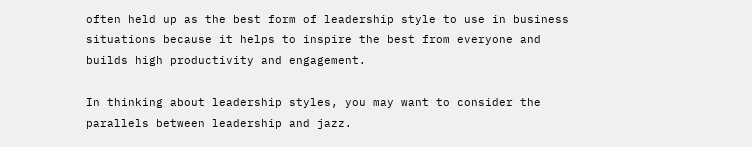often held up as the best form of leadership style to use in business situations because it helps to inspire the best from everyone and builds high productivity and engagement.

In thinking about leadership styles, you may want to consider the parallels between leadership and jazz.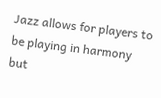Jazz allows for players to be playing in harmony but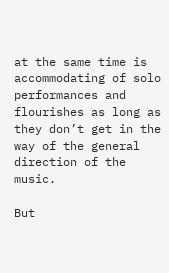at the same time is accommodating of solo performances and flourishes as long as they don’t get in the way of the general direction of the music.

But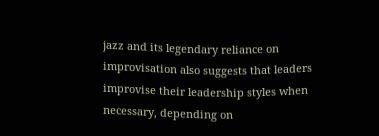jazz and its legendary reliance on improvisation also suggests that leaders improvise their leadership styles when necessary, depending on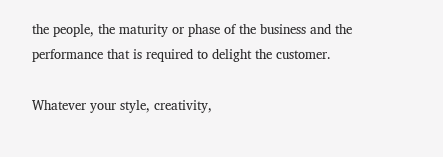the people, the maturity or phase of the business and the performance that is required to delight the customer.

Whatever your style, creativity,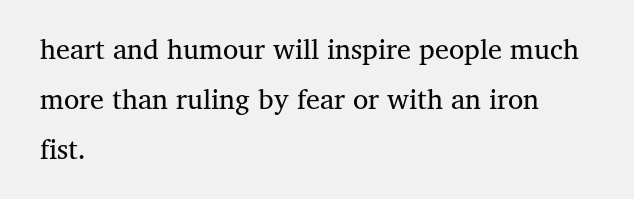heart and humour will inspire people much more than ruling by fear or with an iron fist.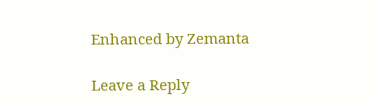Enhanced by Zemanta

Leave a Reply